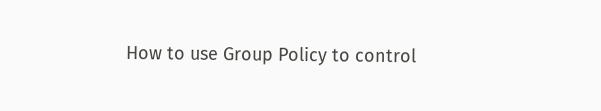How to use Group Policy to control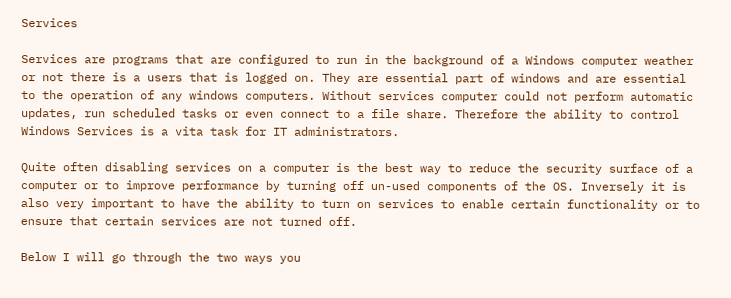Services

Services are programs that are configured to run in the background of a Windows computer weather or not there is a users that is logged on. They are essential part of windows and are essential to the operation of any windows computers. Without services computer could not perform automatic updates, run scheduled tasks or even connect to a file share. Therefore the ability to control Windows Services is a vita task for IT administrators.

Quite often disabling services on a computer is the best way to reduce the security surface of a computer or to improve performance by turning off un-used components of the OS. Inversely it is also very important to have the ability to turn on services to enable certain functionality or to ensure that certain services are not turned off.

Below I will go through the two ways you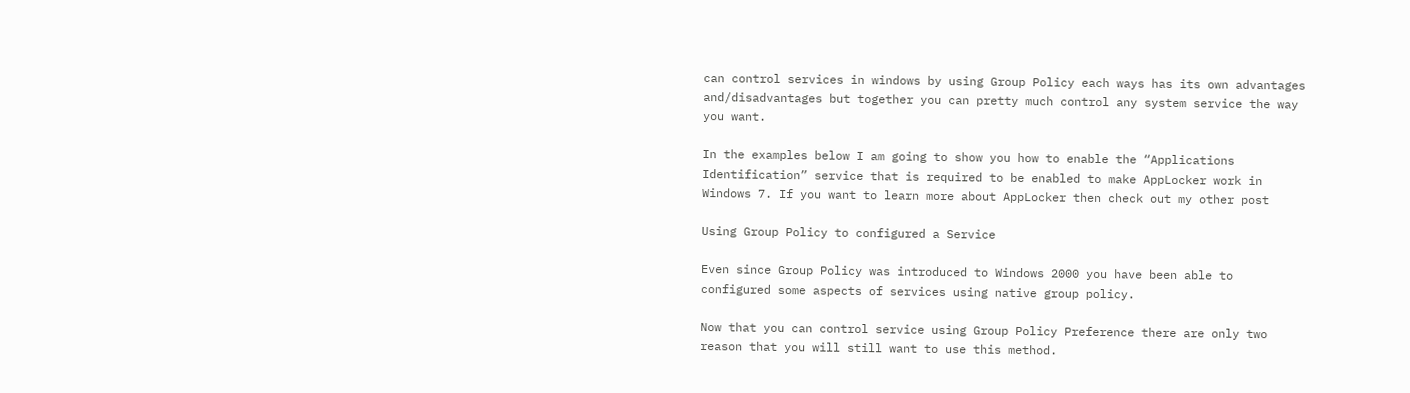can control services in windows by using Group Policy each ways has its own advantages and/disadvantages but together you can pretty much control any system service the way you want.

In the examples below I am going to show you how to enable the “Applications Identification” service that is required to be enabled to make AppLocker work in Windows 7. If you want to learn more about AppLocker then check out my other post

Using Group Policy to configured a Service

Even since Group Policy was introduced to Windows 2000 you have been able to configured some aspects of services using native group policy.

Now that you can control service using Group Policy Preference there are only two reason that you will still want to use this method.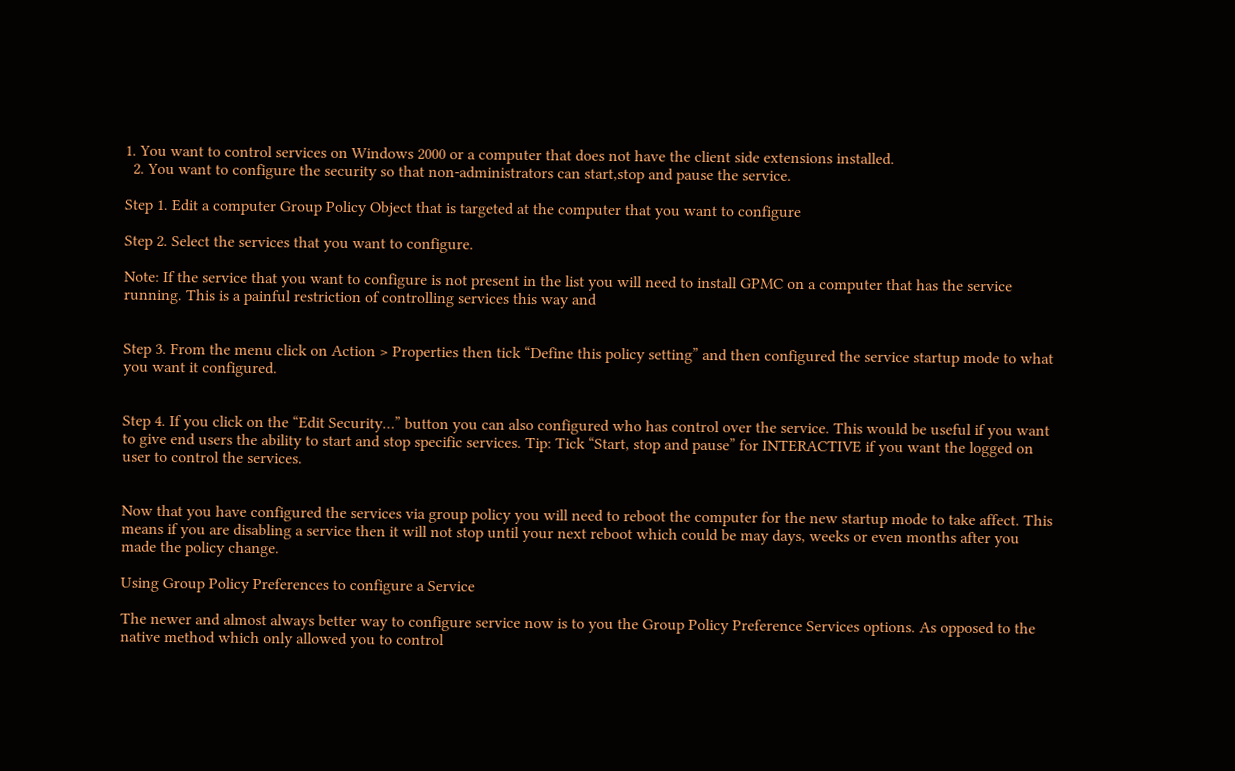1. You want to control services on Windows 2000 or a computer that does not have the client side extensions installed.
  2. You want to configure the security so that non-administrators can start,stop and pause the service.

Step 1. Edit a computer Group Policy Object that is targeted at the computer that you want to configure

Step 2. Select the services that you want to configure.

Note: If the service that you want to configure is not present in the list you will need to install GPMC on a computer that has the service running. This is a painful restriction of controlling services this way and


Step 3. From the menu click on Action > Properties then tick “Define this policy setting” and then configured the service startup mode to what you want it configured.


Step 4. If you click on the “Edit Security…” button you can also configured who has control over the service. This would be useful if you want to give end users the ability to start and stop specific services. Tip: Tick “Start, stop and pause” for INTERACTIVE if you want the logged on user to control the services.


Now that you have configured the services via group policy you will need to reboot the computer for the new startup mode to take affect. This means if you are disabling a service then it will not stop until your next reboot which could be may days, weeks or even months after you made the policy change.

Using Group Policy Preferences to configure a Service

The newer and almost always better way to configure service now is to you the Group Policy Preference Services options. As opposed to the native method which only allowed you to control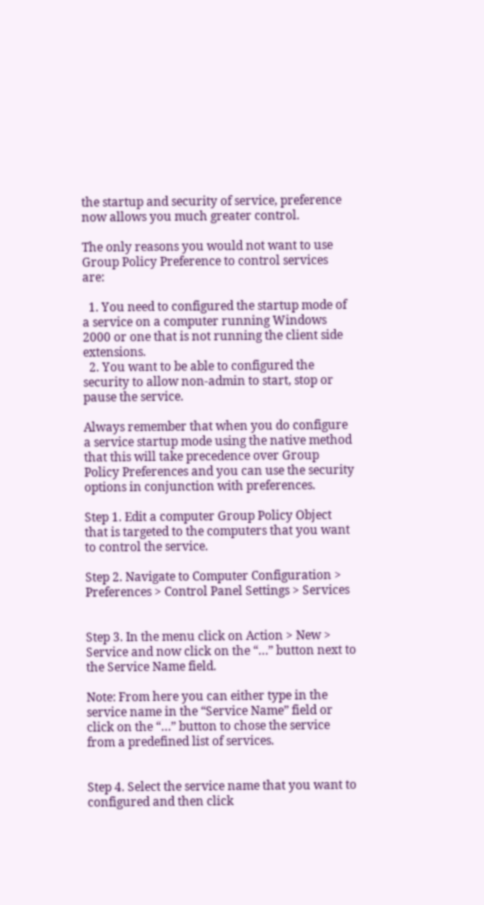the startup and security of service, preference now allows you much greater control.

The only reasons you would not want to use Group Policy Preference to control services are:

  1. You need to configured the startup mode of a service on a computer running Windows 2000 or one that is not running the client side extensions.
  2. You want to be able to configured the security to allow non-admin to start, stop or pause the service.

Always remember that when you do configure a service startup mode using the native method that this will take precedence over Group Policy Preferences and you can use the security options in conjunction with preferences.

Step 1. Edit a computer Group Policy Object that is targeted to the computers that you want to control the service.

Step 2. Navigate to Computer Configuration > Preferences > Control Panel Settings > Services


Step 3. In the menu click on Action > New > Service and now click on the “…” button next to the Service Name field.

Note: From here you can either type in the service name in the “Service Name” field or click on the “…” button to chose the service from a predefined list of services.


Step 4. Select the service name that you want to configured and then click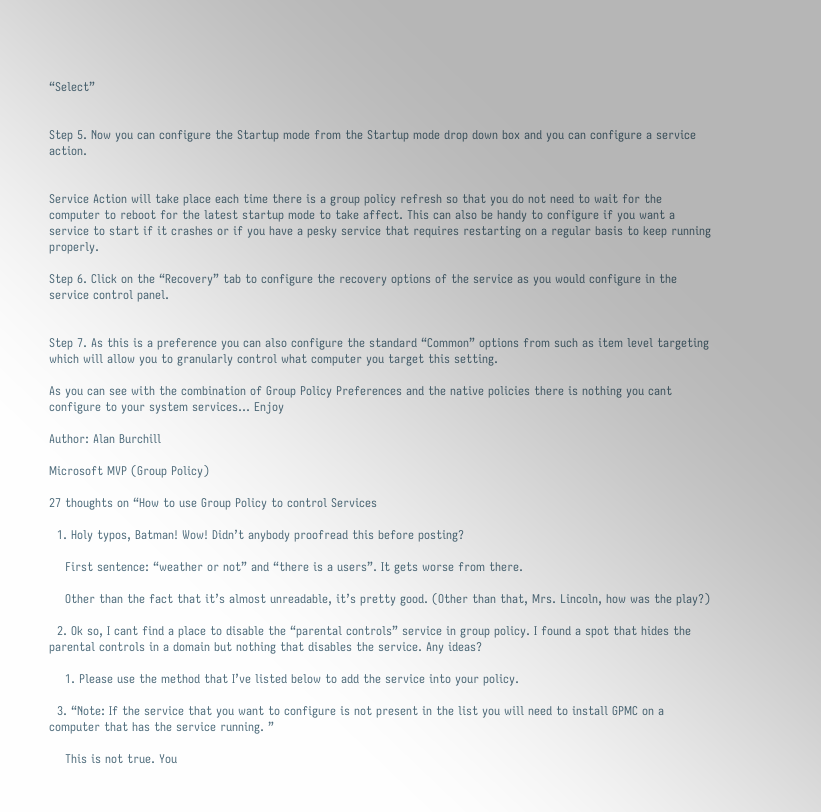“Select”


Step 5. Now you can configure the Startup mode from the Startup mode drop down box and you can configure a service action.


Service Action will take place each time there is a group policy refresh so that you do not need to wait for the computer to reboot for the latest startup mode to take affect. This can also be handy to configure if you want a service to start if it crashes or if you have a pesky service that requires restarting on a regular basis to keep running properly.

Step 6. Click on the “Recovery” tab to configure the recovery options of the service as you would configure in the service control panel.


Step 7. As this is a preference you can also configure the standard “Common” options from such as item level targeting which will allow you to granularly control what computer you target this setting.

As you can see with the combination of Group Policy Preferences and the native policies there is nothing you cant configure to your system services… Enjoy

Author: Alan Burchill

Microsoft MVP (Group Policy)

27 thoughts on “How to use Group Policy to control Services

  1. Holy typos, Batman! Wow! Didn’t anybody proofread this before posting?

    First sentence: “weather or not” and “there is a users”. It gets worse from there.

    Other than the fact that it’s almost unreadable, it’s pretty good. (Other than that, Mrs. Lincoln, how was the play?)

  2. Ok so, I cant find a place to disable the “parental controls” service in group policy. I found a spot that hides the parental controls in a domain but nothing that disables the service. Any ideas?

    1. Please use the method that I’ve listed below to add the service into your policy.

  3. “Note: If the service that you want to configure is not present in the list you will need to install GPMC on a computer that has the service running. ”

    This is not true. You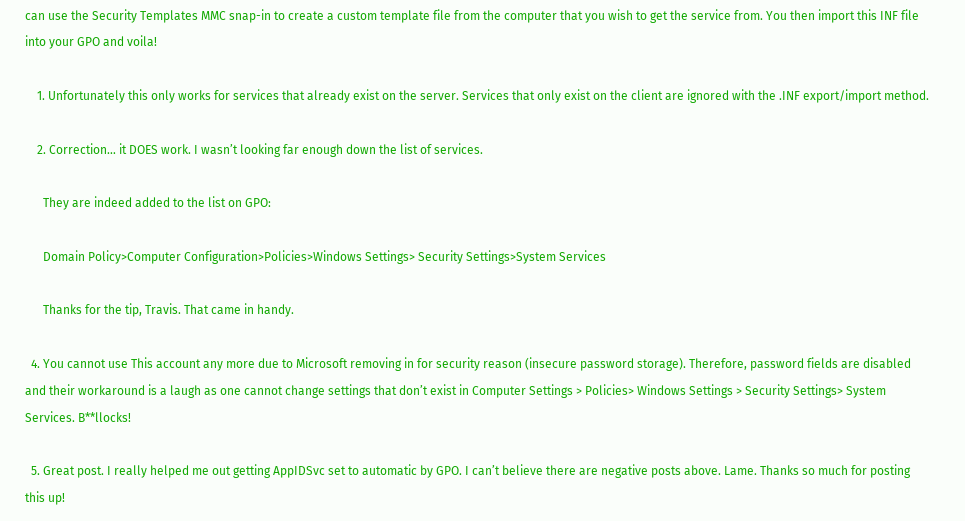can use the Security Templates MMC snap-in to create a custom template file from the computer that you wish to get the service from. You then import this INF file into your GPO and voila!

    1. Unfortunately this only works for services that already exist on the server. Services that only exist on the client are ignored with the .INF export/import method.

    2. Correction… it DOES work. I wasn’t looking far enough down the list of services.

      They are indeed added to the list on GPO:

      Domain Policy>Computer Configuration>Policies>Windows Settings> Security Settings>System Services

      Thanks for the tip, Travis. That came in handy.

  4. You cannot use This account any more due to Microsoft removing in for security reason (insecure password storage). Therefore, password fields are disabled and their workaround is a laugh as one cannot change settings that don’t exist in Computer Settings > Policies> Windows Settings > Security Settings> System Services. B**llocks!

  5. Great post. I really helped me out getting AppIDSvc set to automatic by GPO. I can’t believe there are negative posts above. Lame. Thanks so much for posting this up!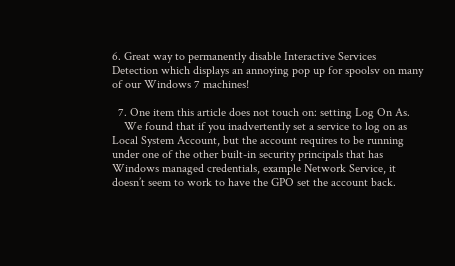6. Great way to permanently disable Interactive Services Detection which displays an annoying pop up for spoolsv on many of our Windows 7 machines!

  7. One item this article does not touch on: setting Log On As.
    We found that if you inadvertently set a service to log on as Local System Account, but the account requires to be running under one of the other built-in security principals that has Windows managed credentials, example Network Service, it doesn’t seem to work to have the GPO set the account back.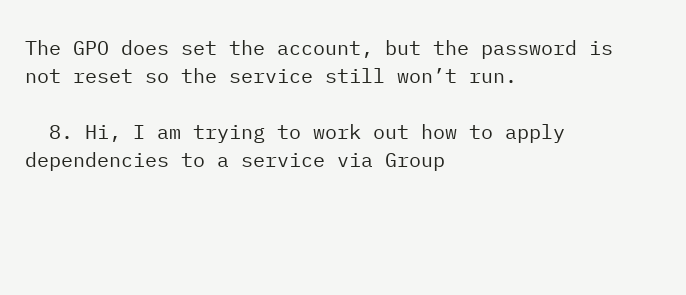The GPO does set the account, but the password is not reset so the service still won’t run.

  8. Hi, I am trying to work out how to apply dependencies to a service via Group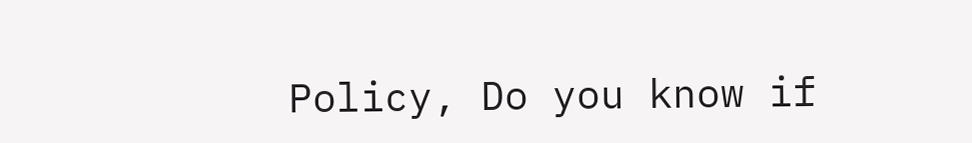Policy, Do you know if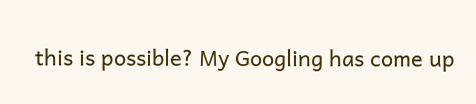this is possible? My Googling has come up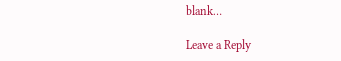blank…

Leave a Reply